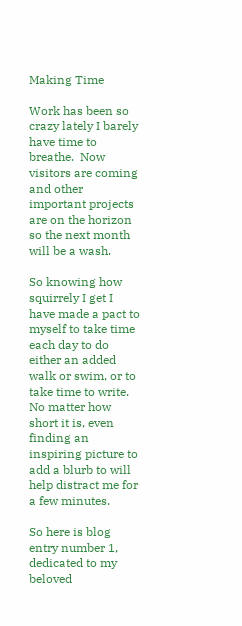Making Time

Work has been so crazy lately I barely have time to breathe.  Now visitors are coming and other important projects are on the horizon so the next month will be a wash.

So knowing how squirrely I get I have made a pact to myself to take time each day to do either an added walk or swim, or to take time to write.  No matter how short it is, even finding an inspiring picture to add a blurb to will help distract me for a few minutes.

So here is blog entry number 1, dedicated to my beloved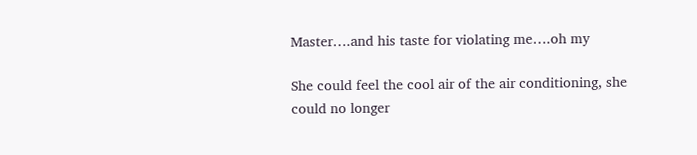Master….and his taste for violating me….oh my

She could feel the cool air of the air conditioning, she could no longer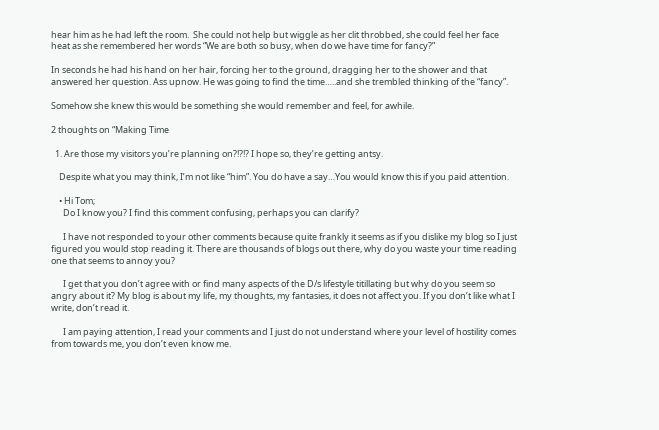hear him as he had left the room.  She could not help but wiggle as her clit throbbed, she could feel her face heat as she remembered her words “We are both so busy, when do we have time for fancy?”

In seconds he had his hand on her hair, forcing her to the ground, dragging her to the shower and that answered her question. Ass upnow. He was going to find the time…..and she trembled thinking of the “fancy”.

Somehow she knew this would be something she would remember and feel, for awhile.

2 thoughts on “Making Time

  1. Are those my visitors you’re planning on?!?!? I hope so, they’re getting antsy.

    Despite what you may think, I’m not like “him”. You do have a say…You would know this if you paid attention.

    • Hi Tom;
      Do I know you? I find this comment confusing, perhaps you can clarify?

      I have not responded to your other comments because quite frankly it seems as if you dislike my blog so I just figured you would stop reading it. There are thousands of blogs out there, why do you waste your time reading one that seems to annoy you?

      I get that you don’t agree with or find many aspects of the D/s lifestyle titillating but why do you seem so angry about it? My blog is about my life, my thoughts, my fantasies, it does not affect you. If you don’t like what I write, don’t read it.

      I am paying attention, I read your comments and I just do not understand where your level of hostility comes from towards me, you don’t even know me.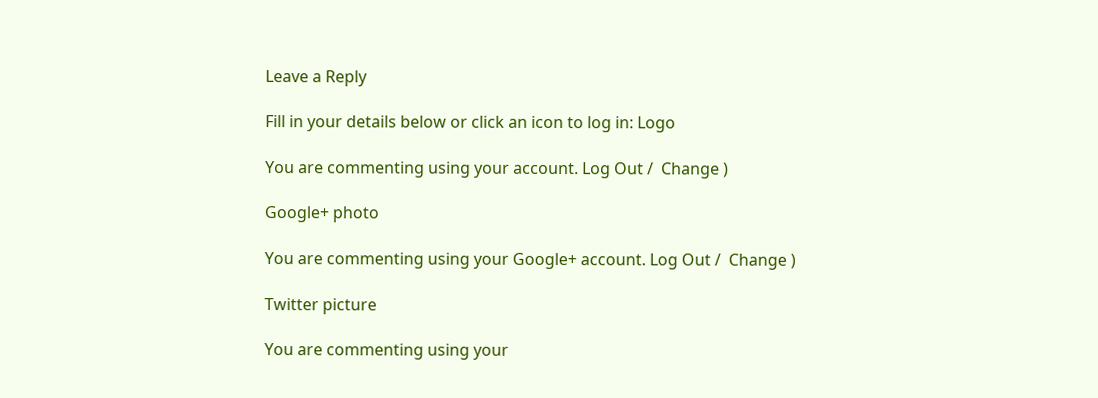Leave a Reply

Fill in your details below or click an icon to log in: Logo

You are commenting using your account. Log Out /  Change )

Google+ photo

You are commenting using your Google+ account. Log Out /  Change )

Twitter picture

You are commenting using your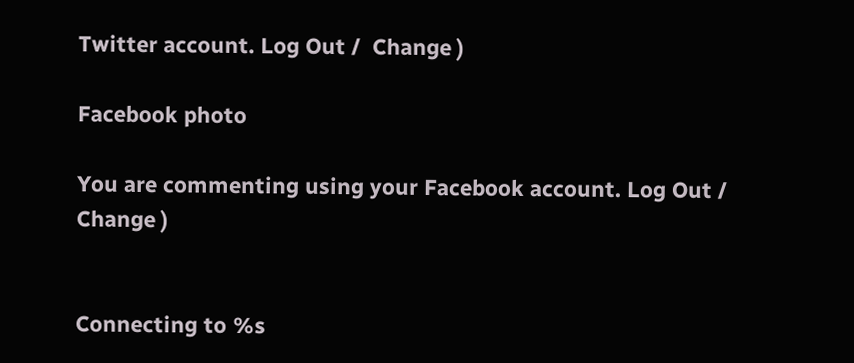Twitter account. Log Out /  Change )

Facebook photo

You are commenting using your Facebook account. Log Out /  Change )


Connecting to %s